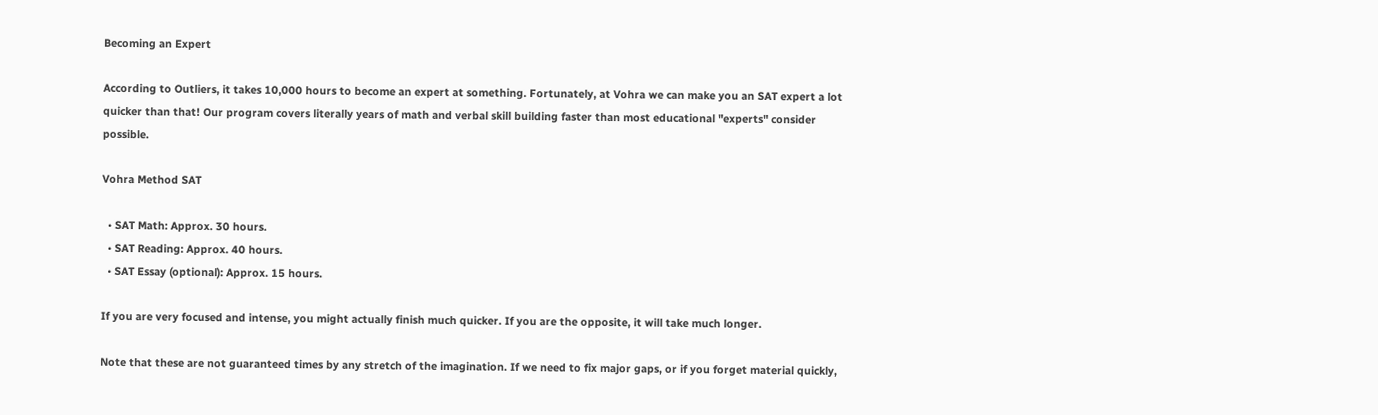Becoming an Expert

According to Outliers, it takes 10,000 hours to become an expert at something. Fortunately, at Vohra we can make you an SAT expert a lot quicker than that! Our program covers literally years of math and verbal skill building faster than most educational "experts" consider possible.

Vohra Method SAT

  • SAT Math: Approx. 30 hours.
  • SAT Reading: Approx. 40 hours.
  • SAT Essay (optional): Approx. 15 hours.

If you are very focused and intense, you might actually finish much quicker. If you are the opposite, it will take much longer.

Note that these are not guaranteed times by any stretch of the imagination. If we need to fix major gaps, or if you forget material quickly,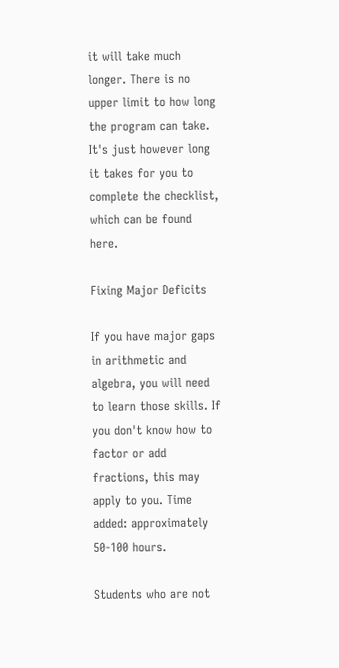it will take much longer. There is no upper limit to how long the program can take. It's just however long it takes for you to complete the checklist, which can be found here.

Fixing Major Deficits

If you have major gaps in arithmetic and algebra, you will need to learn those skills. If you don't know how to factor or add fractions, this may apply to you. Time added: approximately 50-100 hours.

Students who are not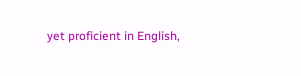yet proficient in English,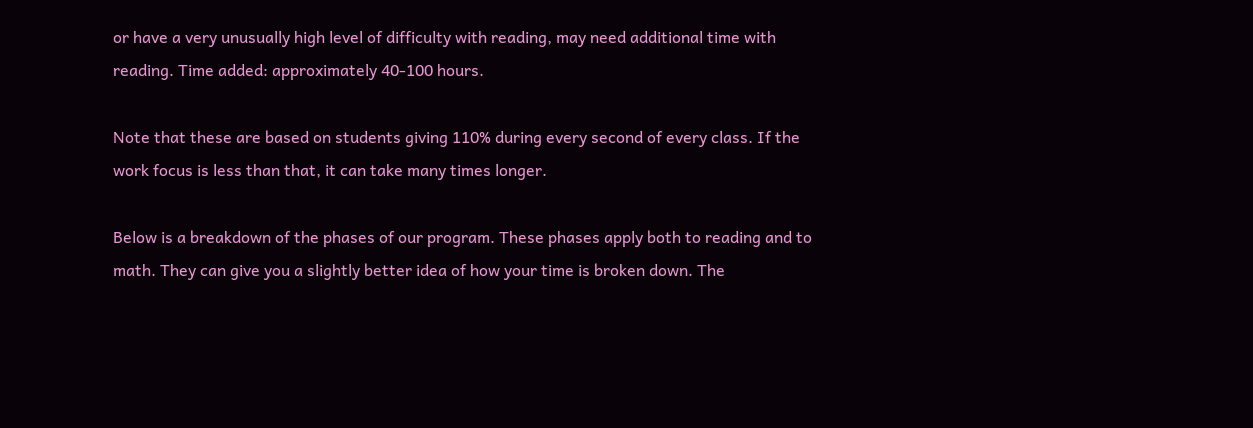or have a very unusually high level of difficulty with reading, may need additional time with reading. Time added: approximately 40-100 hours.

Note that these are based on students giving 110% during every second of every class. If the work focus is less than that, it can take many times longer.

Below is a breakdown of the phases of our program. These phases apply both to reading and to math. They can give you a slightly better idea of how your time is broken down. The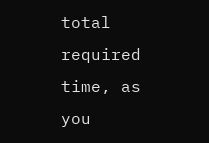total required time, as you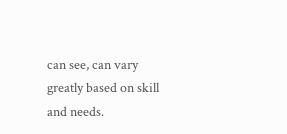can see, can vary greatly based on skill and needs.